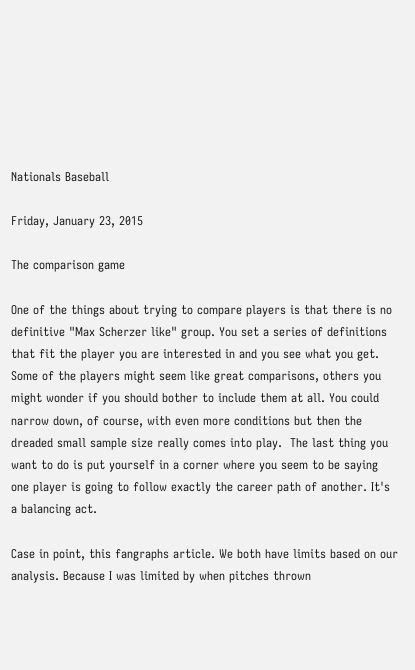Nationals Baseball

Friday, January 23, 2015

The comparison game

One of the things about trying to compare players is that there is no definitive "Max Scherzer like" group. You set a series of definitions that fit the player you are interested in and you see what you get. Some of the players might seem like great comparisons, others you might wonder if you should bother to include them at all. You could narrow down, of course, with even more conditions but then the dreaded small sample size really comes into play.  The last thing you want to do is put yourself in a corner where you seem to be saying one player is going to follow exactly the career path of another. It's a balancing act.

Case in point, this fangraphs article. We both have limits based on our analysis. Because I was limited by when pitches thrown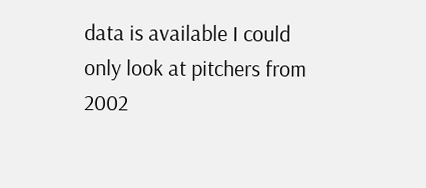data is available I could only look at pitchers from 2002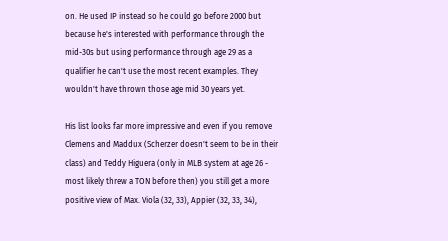on. He used IP instead so he could go before 2000 but because he's interested with performance through the mid-30s but using performance through age 29 as a qualifier he can't use the most recent examples. They wouldn't have thrown those age mid 30 years yet.

His list looks far more impressive and even if you remove Clemens and Maddux (Scherzer doesn't seem to be in their class) and Teddy Higuera (only in MLB system at age 26 - most likely threw a TON before then) you still get a more positive view of Max. Viola (32, 33), Appier (32, 33, 34),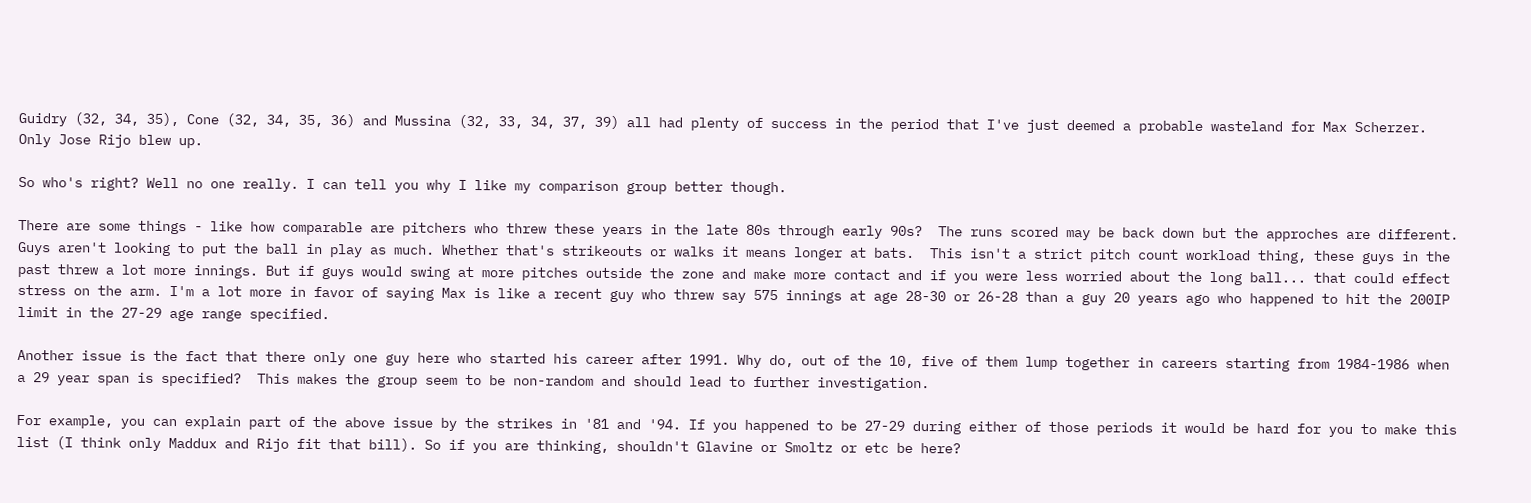Guidry (32, 34, 35), Cone (32, 34, 35, 36) and Mussina (32, 33, 34, 37, 39) all had plenty of success in the period that I've just deemed a probable wasteland for Max Scherzer. Only Jose Rijo blew up.

So who's right? Well no one really. I can tell you why I like my comparison group better though.

There are some things - like how comparable are pitchers who threw these years in the late 80s through early 90s?  The runs scored may be back down but the approches are different. Guys aren't looking to put the ball in play as much. Whether that's strikeouts or walks it means longer at bats.  This isn't a strict pitch count workload thing, these guys in the past threw a lot more innings. But if guys would swing at more pitches outside the zone and make more contact and if you were less worried about the long ball... that could effect stress on the arm. I'm a lot more in favor of saying Max is like a recent guy who threw say 575 innings at age 28-30 or 26-28 than a guy 20 years ago who happened to hit the 200IP limit in the 27-29 age range specified.

Another issue is the fact that there only one guy here who started his career after 1991. Why do, out of the 10, five of them lump together in careers starting from 1984-1986 when a 29 year span is specified?  This makes the group seem to be non-random and should lead to further investigation.

For example, you can explain part of the above issue by the strikes in '81 and '94. If you happened to be 27-29 during either of those periods it would be hard for you to make this list (I think only Maddux and Rijo fit that bill). So if you are thinking, shouldn't Glavine or Smoltz or etc be here?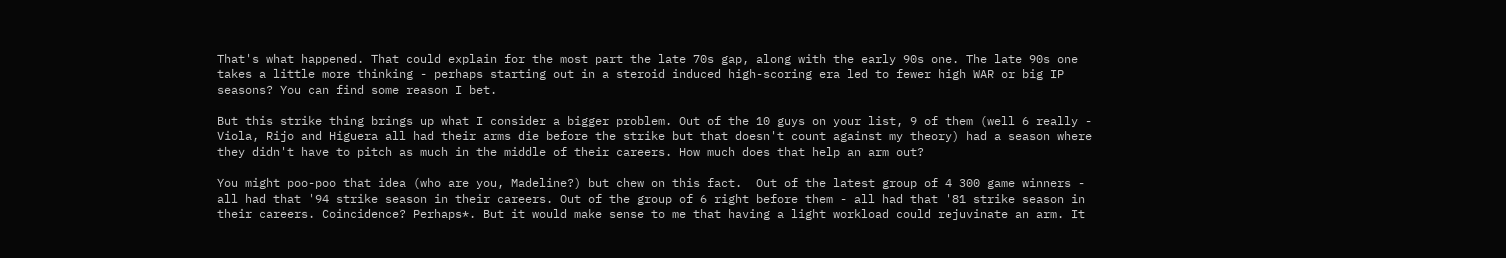That's what happened. That could explain for the most part the late 70s gap, along with the early 90s one. The late 90s one takes a little more thinking - perhaps starting out in a steroid induced high-scoring era led to fewer high WAR or big IP seasons? You can find some reason I bet.

But this strike thing brings up what I consider a bigger problem. Out of the 10 guys on your list, 9 of them (well 6 really - Viola, Rijo and Higuera all had their arms die before the strike but that doesn't count against my theory) had a season where they didn't have to pitch as much in the middle of their careers. How much does that help an arm out?

You might poo-poo that idea (who are you, Madeline?) but chew on this fact.  Out of the latest group of 4 300 game winners - all had that '94 strike season in their careers. Out of the group of 6 right before them - all had that '81 strike season in their careers. Coincidence? Perhaps*. But it would make sense to me that having a light workload could rejuvinate an arm. It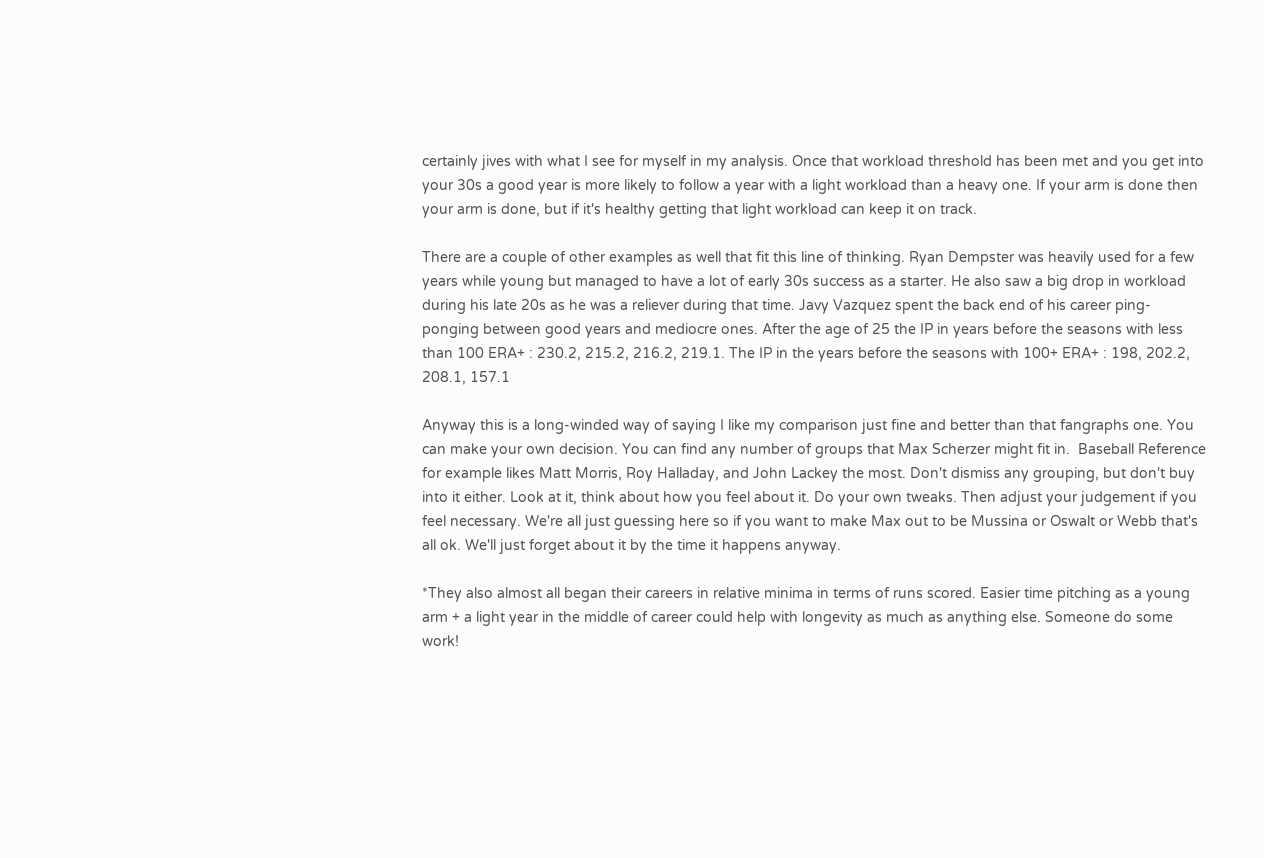certainly jives with what I see for myself in my analysis. Once that workload threshold has been met and you get into your 30s a good year is more likely to follow a year with a light workload than a heavy one. If your arm is done then your arm is done, but if it's healthy getting that light workload can keep it on track.

There are a couple of other examples as well that fit this line of thinking. Ryan Dempster was heavily used for a few years while young but managed to have a lot of early 30s success as a starter. He also saw a big drop in workload during his late 20s as he was a reliever during that time. Javy Vazquez spent the back end of his career ping-ponging between good years and mediocre ones. After the age of 25 the IP in years before the seasons with less than 100 ERA+ : 230.2, 215.2, 216.2, 219.1. The IP in the years before the seasons with 100+ ERA+ : 198, 202.2, 208.1, 157.1

Anyway this is a long-winded way of saying I like my comparison just fine and better than that fangraphs one. You can make your own decision. You can find any number of groups that Max Scherzer might fit in.  Baseball Reference for example likes Matt Morris, Roy Halladay, and John Lackey the most. Don't dismiss any grouping, but don't buy into it either. Look at it, think about how you feel about it. Do your own tweaks. Then adjust your judgement if you feel necessary. We're all just guessing here so if you want to make Max out to be Mussina or Oswalt or Webb that's all ok. We'll just forget about it by the time it happens anyway.

*They also almost all began their careers in relative minima in terms of runs scored. Easier time pitching as a young arm + a light year in the middle of career could help with longevity as much as anything else. Someone do some work!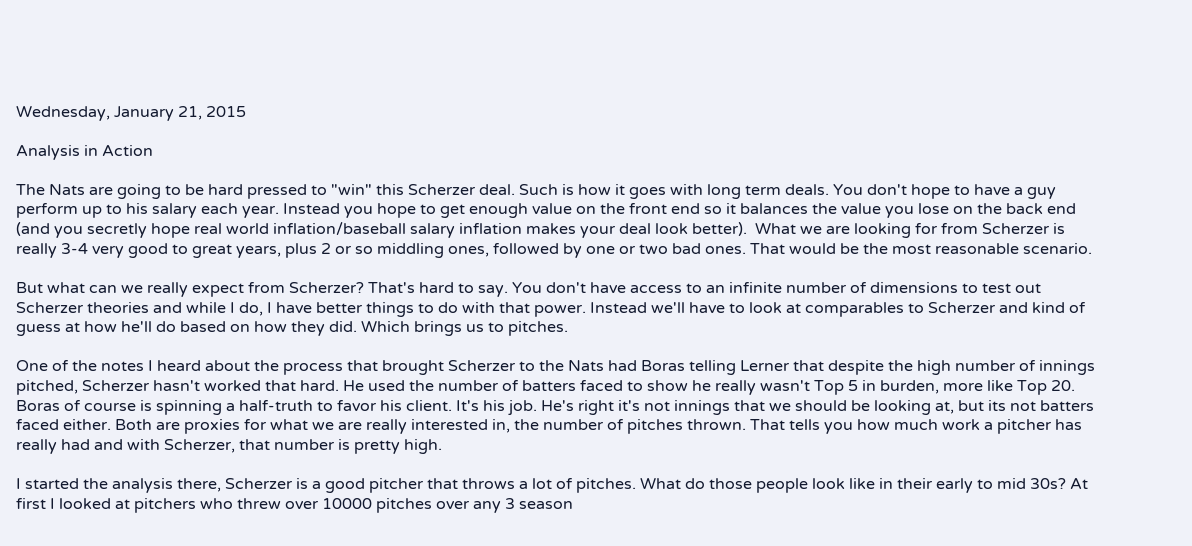Wednesday, January 21, 2015

Analysis in Action

The Nats are going to be hard pressed to "win" this Scherzer deal. Such is how it goes with long term deals. You don't hope to have a guy perform up to his salary each year. Instead you hope to get enough value on the front end so it balances the value you lose on the back end (and you secretly hope real world inflation/baseball salary inflation makes your deal look better).  What we are looking for from Scherzer is really 3-4 very good to great years, plus 2 or so middling ones, followed by one or two bad ones. That would be the most reasonable scenario.

But what can we really expect from Scherzer? That's hard to say. You don't have access to an infinite number of dimensions to test out Scherzer theories and while I do, I have better things to do with that power. Instead we'll have to look at comparables to Scherzer and kind of guess at how he'll do based on how they did. Which brings us to pitches.

One of the notes I heard about the process that brought Scherzer to the Nats had Boras telling Lerner that despite the high number of innings pitched, Scherzer hasn't worked that hard. He used the number of batters faced to show he really wasn't Top 5 in burden, more like Top 20. Boras of course is spinning a half-truth to favor his client. It's his job. He's right it's not innings that we should be looking at, but its not batters faced either. Both are proxies for what we are really interested in, the number of pitches thrown. That tells you how much work a pitcher has really had and with Scherzer, that number is pretty high.

I started the analysis there, Scherzer is a good pitcher that throws a lot of pitches. What do those people look like in their early to mid 30s? At first I looked at pitchers who threw over 10000 pitches over any 3 season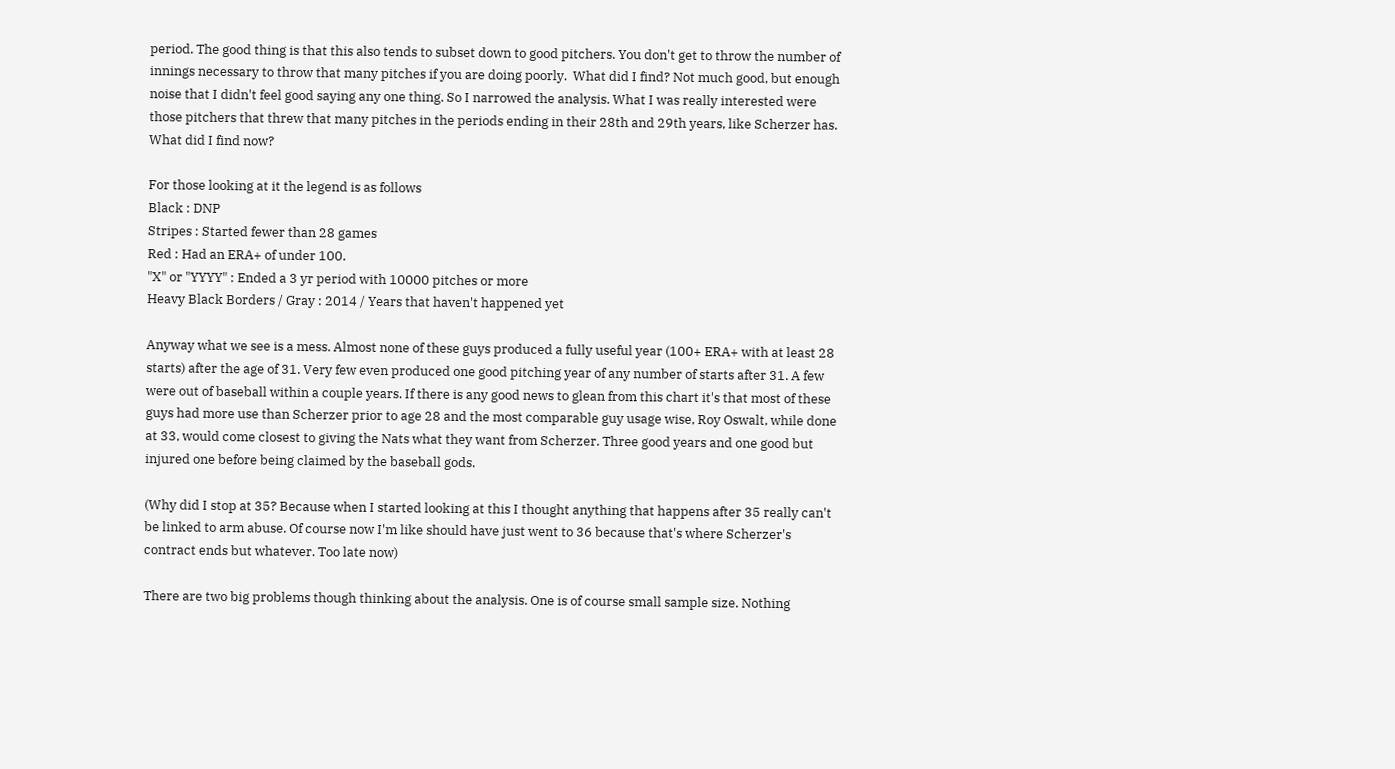period. The good thing is that this also tends to subset down to good pitchers. You don't get to throw the number of innings necessary to throw that many pitches if you are doing poorly.  What did I find? Not much good, but enough noise that I didn't feel good saying any one thing. So I narrowed the analysis. What I was really interested were those pitchers that threw that many pitches in the periods ending in their 28th and 29th years, like Scherzer has. What did I find now?

For those looking at it the legend is as follows
Black : DNP
Stripes : Started fewer than 28 games
Red : Had an ERA+ of under 100.
"X" or "YYYY" : Ended a 3 yr period with 10000 pitches or more
Heavy Black Borders / Gray : 2014 / Years that haven't happened yet

Anyway what we see is a mess. Almost none of these guys produced a fully useful year (100+ ERA+ with at least 28 starts) after the age of 31. Very few even produced one good pitching year of any number of starts after 31. A few were out of baseball within a couple years. If there is any good news to glean from this chart it's that most of these guys had more use than Scherzer prior to age 28 and the most comparable guy usage wise, Roy Oswalt, while done at 33, would come closest to giving the Nats what they want from Scherzer. Three good years and one good but injured one before being claimed by the baseball gods.

(Why did I stop at 35? Because when I started looking at this I thought anything that happens after 35 really can't be linked to arm abuse. Of course now I'm like should have just went to 36 because that's where Scherzer's contract ends but whatever. Too late now)

There are two big problems though thinking about the analysis. One is of course small sample size. Nothing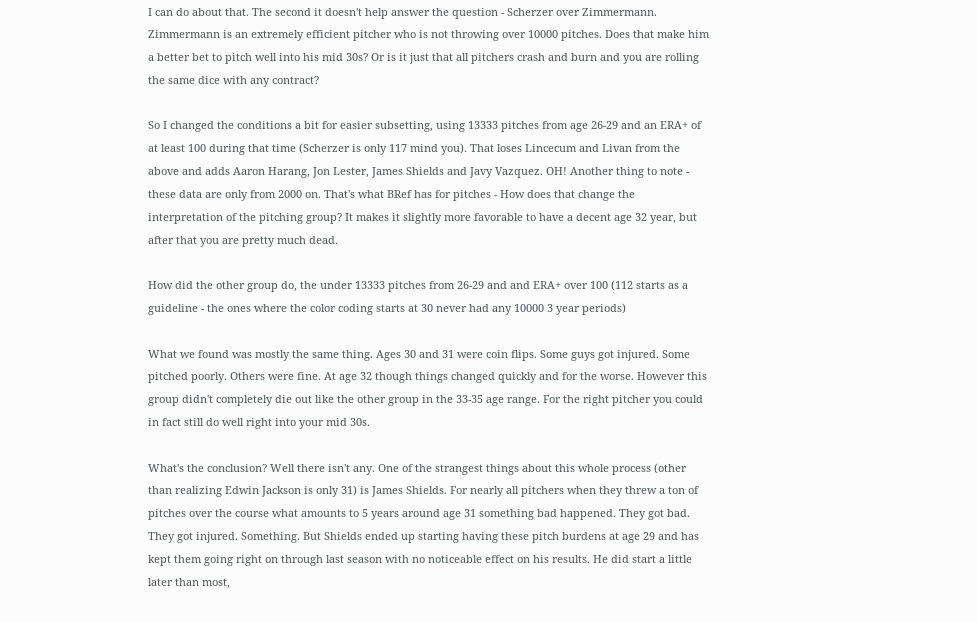I can do about that. The second it doesn't help answer the question - Scherzer over Zimmermann. Zimmermann is an extremely efficient pitcher who is not throwing over 10000 pitches. Does that make him a better bet to pitch well into his mid 30s? Or is it just that all pitchers crash and burn and you are rolling the same dice with any contract?

So I changed the conditions a bit for easier subsetting, using 13333 pitches from age 26-29 and an ERA+ of at least 100 during that time (Scherzer is only 117 mind you). That loses Lincecum and Livan from the above and adds Aaron Harang, Jon Lester, James Shields and Javy Vazquez. OH! Another thing to note - these data are only from 2000 on. That's what BRef has for pitches - How does that change the interpretation of the pitching group? It makes it slightly more favorable to have a decent age 32 year, but after that you are pretty much dead.

How did the other group do, the under 13333 pitches from 26-29 and and ERA+ over 100 (112 starts as a guideline - the ones where the color coding starts at 30 never had any 10000 3 year periods)

What we found was mostly the same thing. Ages 30 and 31 were coin flips. Some guys got injured. Some pitched poorly. Others were fine. At age 32 though things changed quickly and for the worse. However this group didn't completely die out like the other group in the 33-35 age range. For the right pitcher you could in fact still do well right into your mid 30s.

What's the conclusion? Well there isn't any. One of the strangest things about this whole process (other than realizing Edwin Jackson is only 31) is James Shields. For nearly all pitchers when they threw a ton of pitches over the course what amounts to 5 years around age 31 something bad happened. They got bad. They got injured. Something. But Shields ended up starting having these pitch burdens at age 29 and has kept them going right on through last season with no noticeable effect on his results. He did start a little later than most,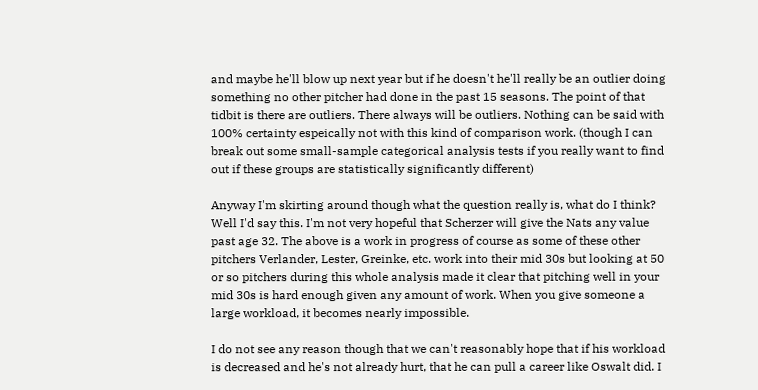and maybe he'll blow up next year but if he doesn't he'll really be an outlier doing something no other pitcher had done in the past 15 seasons. The point of that tidbit is there are outliers. There always will be outliers. Nothing can be said with 100% certainty espeically not with this kind of comparison work. (though I can break out some small-sample categorical analysis tests if you really want to find out if these groups are statistically significantly different)

Anyway I'm skirting around though what the question really is, what do I think? Well I'd say this. I'm not very hopeful that Scherzer will give the Nats any value past age 32. The above is a work in progress of course as some of these other pitchers Verlander, Lester, Greinke, etc. work into their mid 30s but looking at 50 or so pitchers during this whole analysis made it clear that pitching well in your mid 30s is hard enough given any amount of work. When you give someone a large workload, it becomes nearly impossible.

I do not see any reason though that we can't reasonably hope that if his workload is decreased and he's not already hurt, that he can pull a career like Oswalt did. I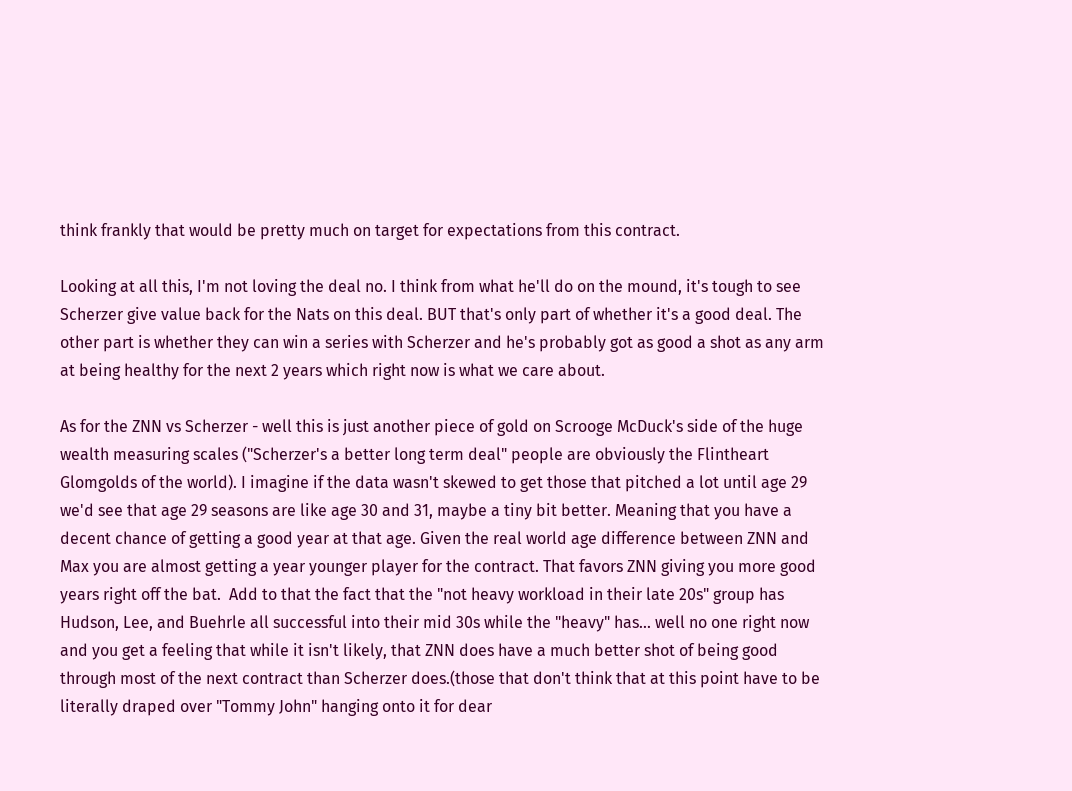think frankly that would be pretty much on target for expectations from this contract.

Looking at all this, I'm not loving the deal no. I think from what he'll do on the mound, it's tough to see Scherzer give value back for the Nats on this deal. BUT that's only part of whether it's a good deal. The other part is whether they can win a series with Scherzer and he's probably got as good a shot as any arm at being healthy for the next 2 years which right now is what we care about.

As for the ZNN vs Scherzer - well this is just another piece of gold on Scrooge McDuck's side of the huge wealth measuring scales ("Scherzer's a better long term deal" people are obviously the Flintheart Glomgolds of the world). I imagine if the data wasn't skewed to get those that pitched a lot until age 29 we'd see that age 29 seasons are like age 30 and 31, maybe a tiny bit better. Meaning that you have a decent chance of getting a good year at that age. Given the real world age difference between ZNN and Max you are almost getting a year younger player for the contract. That favors ZNN giving you more good years right off the bat.  Add to that the fact that the "not heavy workload in their late 20s" group has Hudson, Lee, and Buehrle all successful into their mid 30s while the "heavy" has... well no one right now and you get a feeling that while it isn't likely, that ZNN does have a much better shot of being good through most of the next contract than Scherzer does.(those that don't think that at this point have to be literally draped over "Tommy John" hanging onto it for dear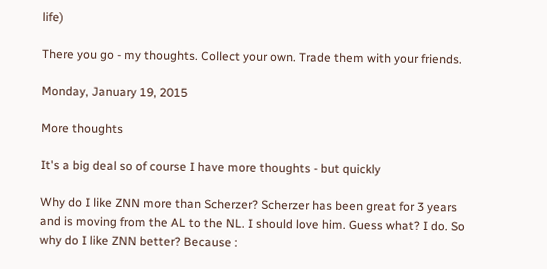life)

There you go - my thoughts. Collect your own. Trade them with your friends.

Monday, January 19, 2015

More thoughts

It's a big deal so of course I have more thoughts - but quickly

Why do I like ZNN more than Scherzer? Scherzer has been great for 3 years and is moving from the AL to the NL. I should love him. Guess what? I do. So why do I like ZNN better? Because :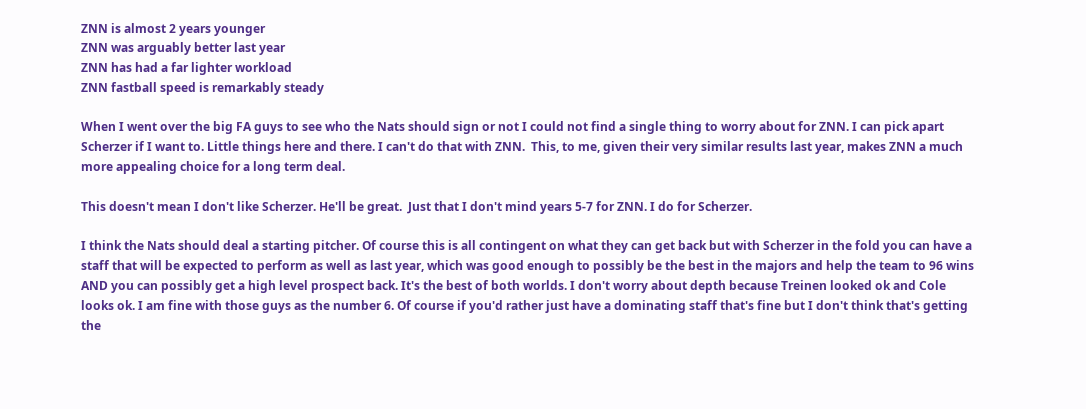ZNN is almost 2 years younger
ZNN was arguably better last year
ZNN has had a far lighter workload
ZNN fastball speed is remarkably steady

When I went over the big FA guys to see who the Nats should sign or not I could not find a single thing to worry about for ZNN. I can pick apart Scherzer if I want to. Little things here and there. I can't do that with ZNN.  This, to me, given their very similar results last year, makes ZNN a much more appealing choice for a long term deal.

This doesn't mean I don't like Scherzer. He'll be great.  Just that I don't mind years 5-7 for ZNN. I do for Scherzer.

I think the Nats should deal a starting pitcher. Of course this is all contingent on what they can get back but with Scherzer in the fold you can have a staff that will be expected to perform as well as last year, which was good enough to possibly be the best in the majors and help the team to 96 wins AND you can possibly get a high level prospect back. It's the best of both worlds. I don't worry about depth because Treinen looked ok and Cole looks ok. I am fine with those guys as the number 6. Of course if you'd rather just have a dominating staff that's fine but I don't think that's getting the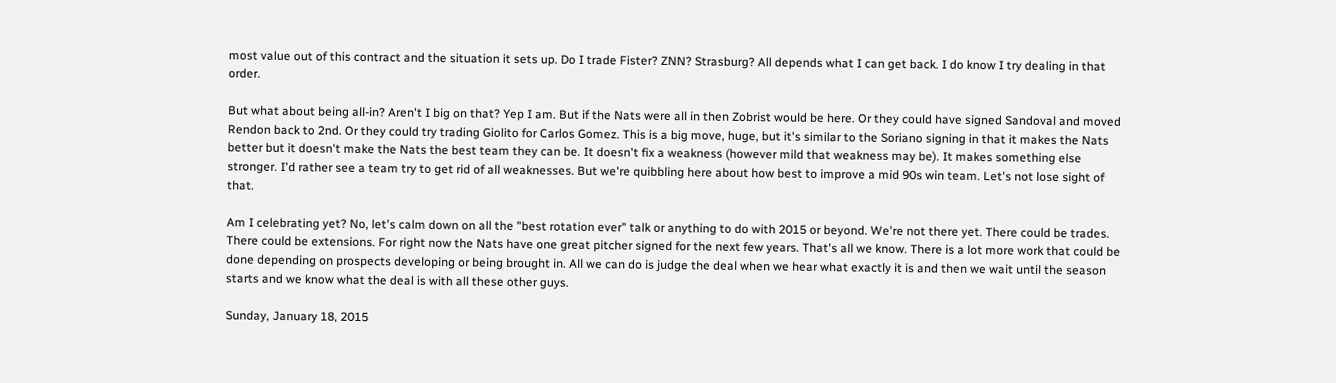most value out of this contract and the situation it sets up. Do I trade Fister? ZNN? Strasburg? All depends what I can get back. I do know I try dealing in that order.

But what about being all-in? Aren't I big on that? Yep I am. But if the Nats were all in then Zobrist would be here. Or they could have signed Sandoval and moved Rendon back to 2nd. Or they could try trading Giolito for Carlos Gomez. This is a big move, huge, but it's similar to the Soriano signing in that it makes the Nats better but it doesn't make the Nats the best team they can be. It doesn't fix a weakness (however mild that weakness may be). It makes something else stronger. I'd rather see a team try to get rid of all weaknesses. But we're quibbling here about how best to improve a mid 90s win team. Let's not lose sight of that.

Am I celebrating yet? No, let's calm down on all the "best rotation ever" talk or anything to do with 2015 or beyond. We're not there yet. There could be trades. There could be extensions. For right now the Nats have one great pitcher signed for the next few years. That's all we know. There is a lot more work that could be done depending on prospects developing or being brought in. All we can do is judge the deal when we hear what exactly it is and then we wait until the season starts and we know what the deal is with all these other guys.

Sunday, January 18, 2015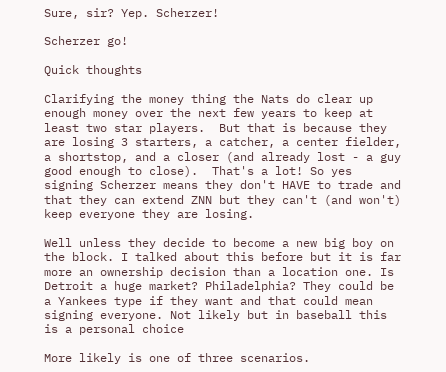Sure, sir? Yep. Scherzer!

Scherzer go!

Quick thoughts

Clarifying the money thing the Nats do clear up enough money over the next few years to keep at least two star players.  But that is because they are losing 3 starters, a catcher, a center fielder, a shortstop, and a closer (and already lost - a guy good enough to close).  That's a lot! So yes signing Scherzer means they don't HAVE to trade and that they can extend ZNN but they can't (and won't) keep everyone they are losing.

Well unless they decide to become a new big boy on the block. I talked about this before but it is far more an ownership decision than a location one. Is Detroit a huge market? Philadelphia? They could be a Yankees type if they want and that could mean signing everyone. Not likely but in baseball this is a personal choice

More likely is one of three scenarios.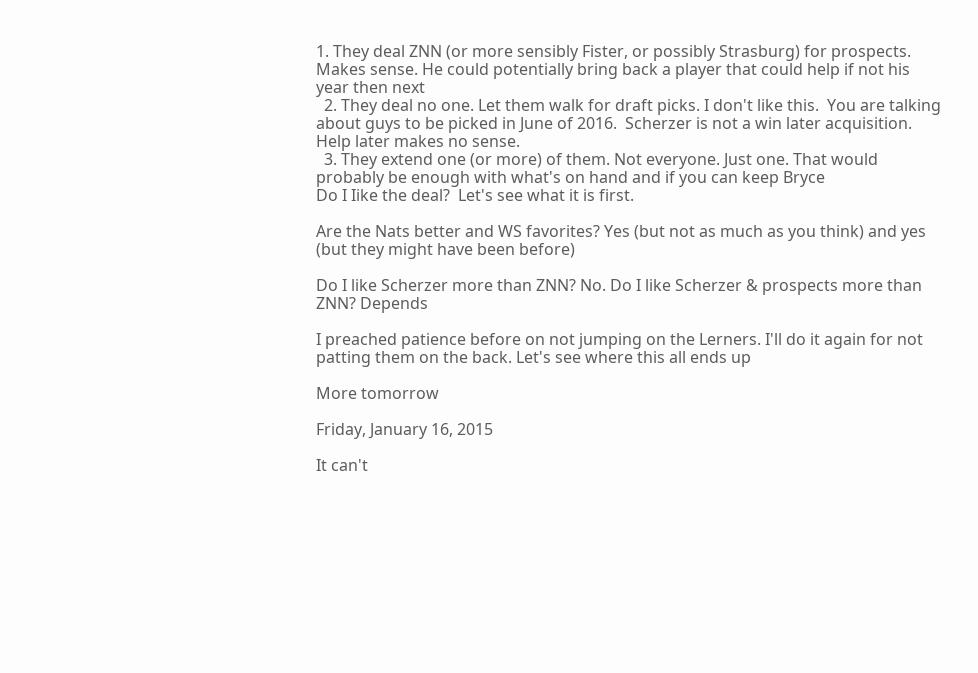1. They deal ZNN (or more sensibly Fister, or possibly Strasburg) for prospects. Makes sense. He could potentially bring back a player that could help if not his year then next
  2. They deal no one. Let them walk for draft picks. I don't like this.  You are talking about guys to be picked in June of 2016.  Scherzer is not a win later acquisition. Help later makes no sense.
  3. They extend one (or more) of them. Not everyone. Just one. That would probably be enough with what's on hand and if you can keep Bryce
Do I Iike the deal?  Let's see what it is first.

Are the Nats better and WS favorites? Yes (but not as much as you think) and yes (but they might have been before)

Do I like Scherzer more than ZNN? No. Do I like Scherzer & prospects more than ZNN? Depends

I preached patience before on not jumping on the Lerners. I'll do it again for not patting them on the back. Let's see where this all ends up

More tomorrow

Friday, January 16, 2015

It can't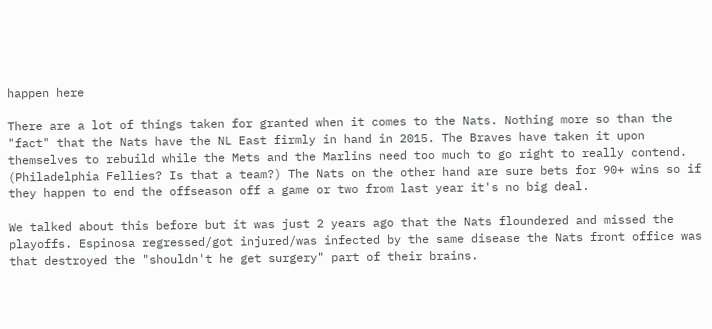happen here

There are a lot of things taken for granted when it comes to the Nats. Nothing more so than the "fact" that the Nats have the NL East firmly in hand in 2015. The Braves have taken it upon themselves to rebuild while the Mets and the Marlins need too much to go right to really contend. (Philadelphia Fellies? Is that a team?) The Nats on the other hand are sure bets for 90+ wins so if they happen to end the offseason off a game or two from last year it's no big deal.

We talked about this before but it was just 2 years ago that the Nats floundered and missed the playoffs. Espinosa regressed/got injured/was infected by the same disease the Nats front office was that destroyed the "shouldn't he get surgery" part of their brains.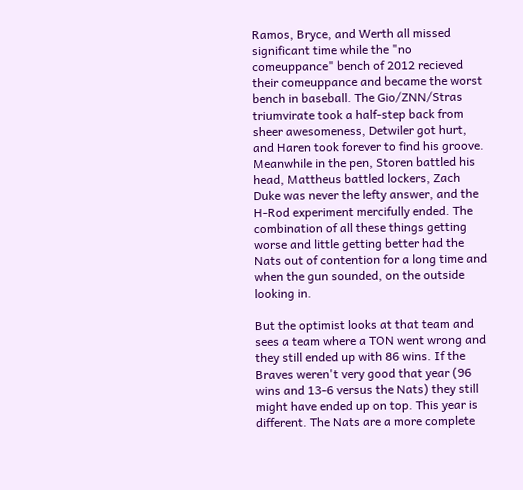Ramos, Bryce, and Werth all missed significant time while the "no comeuppance" bench of 2012 recieved their comeuppance and became the worst bench in baseball. The Gio/ZNN/Stras triumvirate took a half-step back from sheer awesomeness, Detwiler got hurt, and Haren took forever to find his groove. Meanwhile in the pen, Storen battled his head, Mattheus battled lockers, Zach Duke was never the lefty answer, and the H-Rod experiment mercifully ended. The combination of all these things getting worse and little getting better had the Nats out of contention for a long time and when the gun sounded, on the outside looking in.

But the optimist looks at that team and sees a team where a TON went wrong and they still ended up with 86 wins. If the Braves weren't very good that year (96 wins and 13-6 versus the Nats) they still might have ended up on top. This year is different. The Nats are a more complete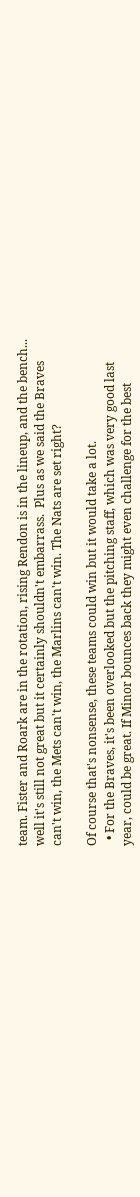team. Fister and Roark are in the rotation, rising Rendon is in the lineup, and the bench... well it's still not great but it certainly shouldn't embarrass.  Plus as we said the Braves can't win, the Mets can't win, the Marlins can't win. The Nats are set right?

Of course that's nonsense, these teams could win but it would take a lot.
  • For the Braves, it's been overlooked but the pitching staff, which was very good last year, could be great. If Minor bounces back they might even challenge for the best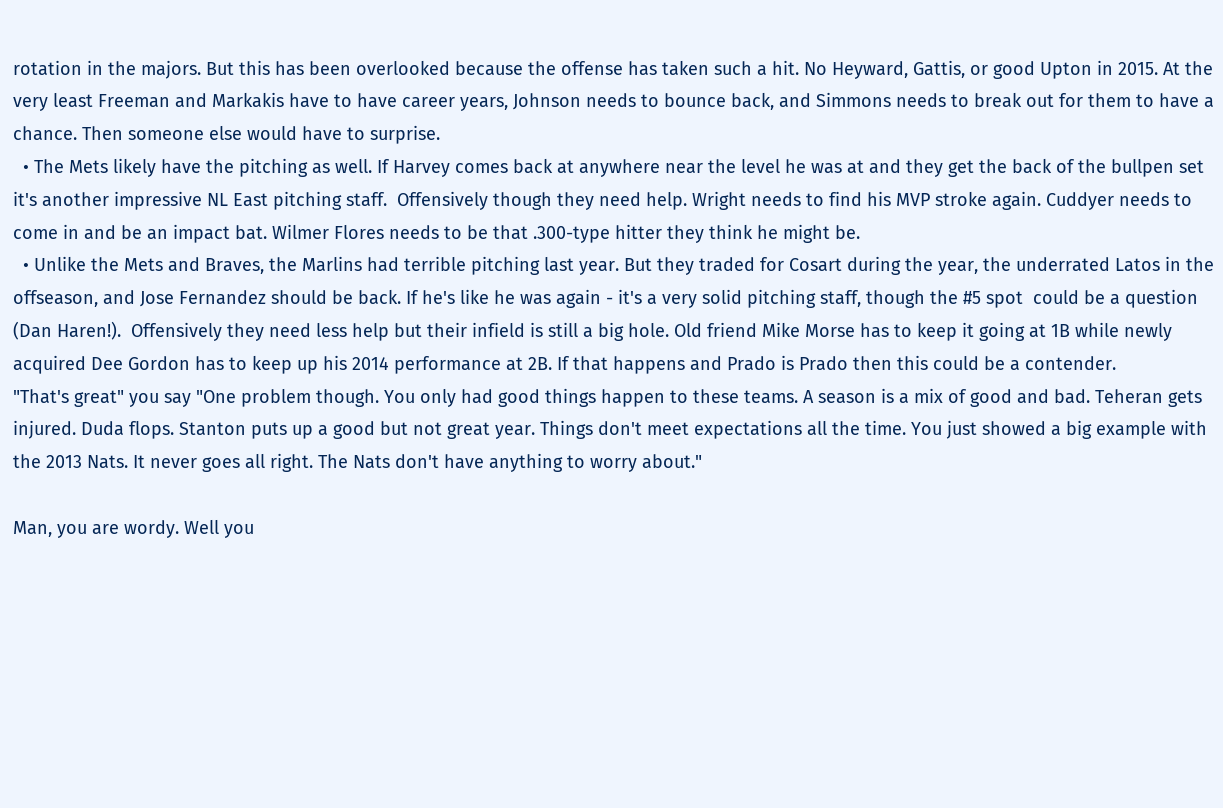rotation in the majors. But this has been overlooked because the offense has taken such a hit. No Heyward, Gattis, or good Upton in 2015. At the very least Freeman and Markakis have to have career years, Johnson needs to bounce back, and Simmons needs to break out for them to have a chance. Then someone else would have to surprise.
  • The Mets likely have the pitching as well. If Harvey comes back at anywhere near the level he was at and they get the back of the bullpen set it's another impressive NL East pitching staff.  Offensively though they need help. Wright needs to find his MVP stroke again. Cuddyer needs to come in and be an impact bat. Wilmer Flores needs to be that .300-type hitter they think he might be.
  • Unlike the Mets and Braves, the Marlins had terrible pitching last year. But they traded for Cosart during the year, the underrated Latos in the offseason, and Jose Fernandez should be back. If he's like he was again - it's a very solid pitching staff, though the #5 spot  could be a question (Dan Haren!).  Offensively they need less help but their infield is still a big hole. Old friend Mike Morse has to keep it going at 1B while newly acquired Dee Gordon has to keep up his 2014 performance at 2B. If that happens and Prado is Prado then this could be a contender.
"That's great" you say "One problem though. You only had good things happen to these teams. A season is a mix of good and bad. Teheran gets injured. Duda flops. Stanton puts up a good but not great year. Things don't meet expectations all the time. You just showed a big example with the 2013 Nats. It never goes all right. The Nats don't have anything to worry about."

Man, you are wordy. Well you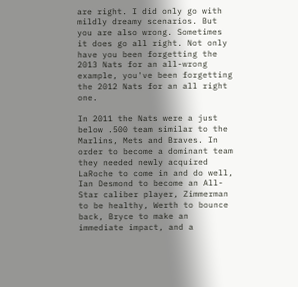are right. I did only go with mildly dreamy scenarios. But you are also wrong. Sometimes it does go all right. Not only have you been forgetting the 2013 Nats for an all-wrong example, you've been forgetting the 2012 Nats for an all right one.

In 2011 the Nats were a just below .500 team similar to the Marlins, Mets and Braves. In order to become a dominant team they needed newly acquired LaRoche to come in and do well, Ian Desmond to become an All-Star caliber player, Zimmerman to be healthy, Werth to bounce back, Bryce to make an immediate impact, and a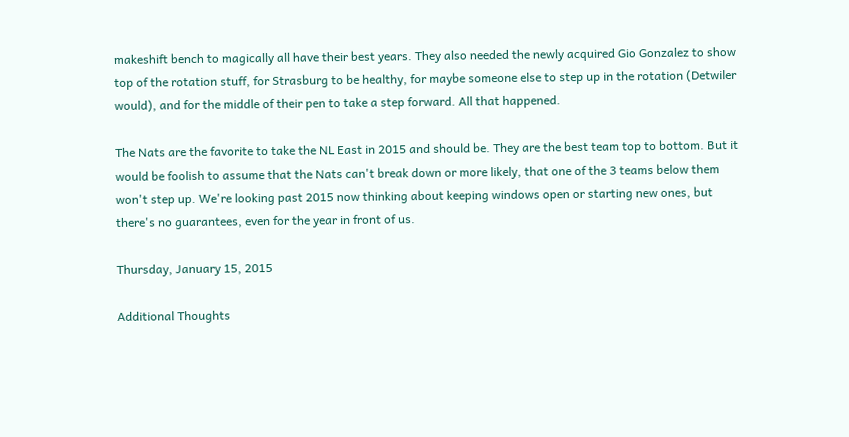makeshift bench to magically all have their best years. They also needed the newly acquired Gio Gonzalez to show top of the rotation stuff, for Strasburg to be healthy, for maybe someone else to step up in the rotation (Detwiler would), and for the middle of their pen to take a step forward. All that happened.

The Nats are the favorite to take the NL East in 2015 and should be. They are the best team top to bottom. But it would be foolish to assume that the Nats can't break down or more likely, that one of the 3 teams below them won't step up. We're looking past 2015 now thinking about keeping windows open or starting new ones, but there's no guarantees, even for the year in front of us.

Thursday, January 15, 2015

Additional Thoughts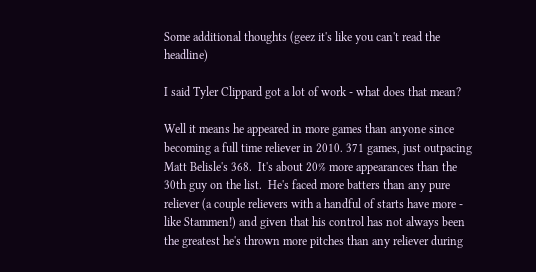Some additional thoughts (geez it's like you can't read the headline)

I said Tyler Clippard got a lot of work - what does that mean?

Well it means he appeared in more games than anyone since becoming a full time reliever in 2010. 371 games, just outpacing Matt Belisle's 368.  It's about 20% more appearances than the 30th guy on the list.  He's faced more batters than any pure reliever (a couple relievers with a handful of starts have more - like Stammen!) and given that his control has not always been the greatest he's thrown more pitches than any reliever during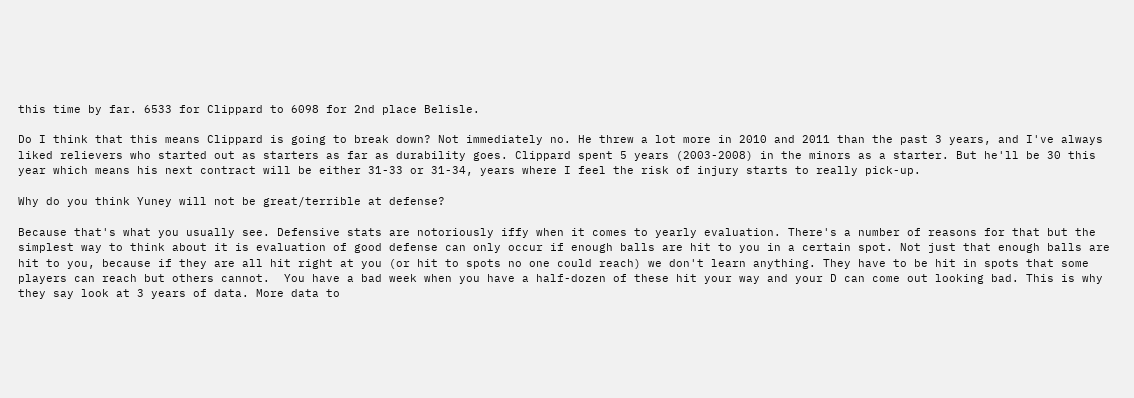this time by far. 6533 for Clippard to 6098 for 2nd place Belisle.

Do I think that this means Clippard is going to break down? Not immediately no. He threw a lot more in 2010 and 2011 than the past 3 years, and I've always liked relievers who started out as starters as far as durability goes. Clippard spent 5 years (2003-2008) in the minors as a starter. But he'll be 30 this year which means his next contract will be either 31-33 or 31-34, years where I feel the risk of injury starts to really pick-up.

Why do you think Yuney will not be great/terrible at defense?

Because that's what you usually see. Defensive stats are notoriously iffy when it comes to yearly evaluation. There's a number of reasons for that but the simplest way to think about it is evaluation of good defense can only occur if enough balls are hit to you in a certain spot. Not just that enough balls are hit to you, because if they are all hit right at you (or hit to spots no one could reach) we don't learn anything. They have to be hit in spots that some players can reach but others cannot.  You have a bad week when you have a half-dozen of these hit your way and your D can come out looking bad. This is why they say look at 3 years of data. More data to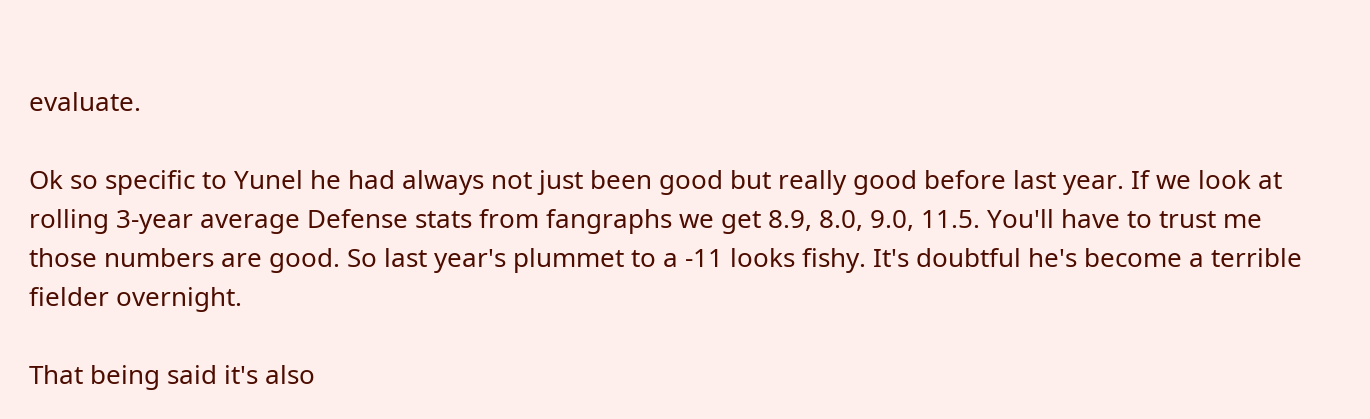evaluate.

Ok so specific to Yunel he had always not just been good but really good before last year. If we look at rolling 3-year average Defense stats from fangraphs we get 8.9, 8.0, 9.0, 11.5. You'll have to trust me those numbers are good. So last year's plummet to a -11 looks fishy. It's doubtful he's become a terrible fielder overnight.

That being said it's also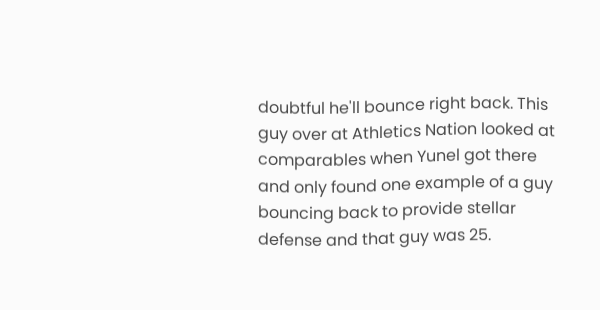doubtful he'll bounce right back. This guy over at Athletics Nation looked at comparables when Yunel got there and only found one example of a guy bouncing back to provide stellar defense and that guy was 25.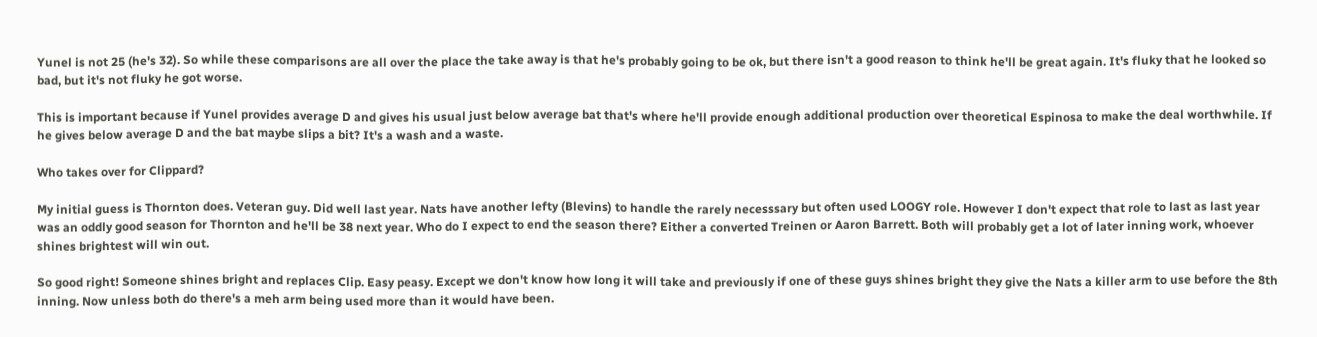Yunel is not 25 (he's 32). So while these comparisons are all over the place the take away is that he's probably going to be ok, but there isn't a good reason to think he'll be great again. It's fluky that he looked so bad, but it's not fluky he got worse.

This is important because if Yunel provides average D and gives his usual just below average bat that's where he'll provide enough additional production over theoretical Espinosa to make the deal worthwhile. If he gives below average D and the bat maybe slips a bit? It's a wash and a waste.

Who takes over for Clippard?

My initial guess is Thornton does. Veteran guy. Did well last year. Nats have another lefty (Blevins) to handle the rarely necesssary but often used LOOGY role. However I don't expect that role to last as last year was an oddly good season for Thornton and he'll be 38 next year. Who do I expect to end the season there? Either a converted Treinen or Aaron Barrett. Both will probably get a lot of later inning work, whoever shines brightest will win out.

So good right! Someone shines bright and replaces Clip. Easy peasy. Except we don't know how long it will take and previously if one of these guys shines bright they give the Nats a killer arm to use before the 8th inning. Now unless both do there's a meh arm being used more than it would have been.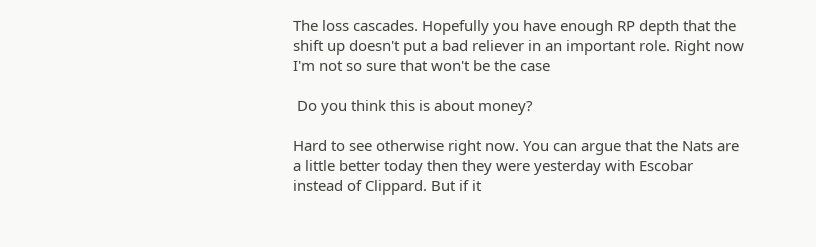The loss cascades. Hopefully you have enough RP depth that the shift up doesn't put a bad reliever in an important role. Right now I'm not so sure that won't be the case

 Do you think this is about money?

Hard to see otherwise right now. You can argue that the Nats are a little better today then they were yesterday with Escobar instead of Clippard. But if it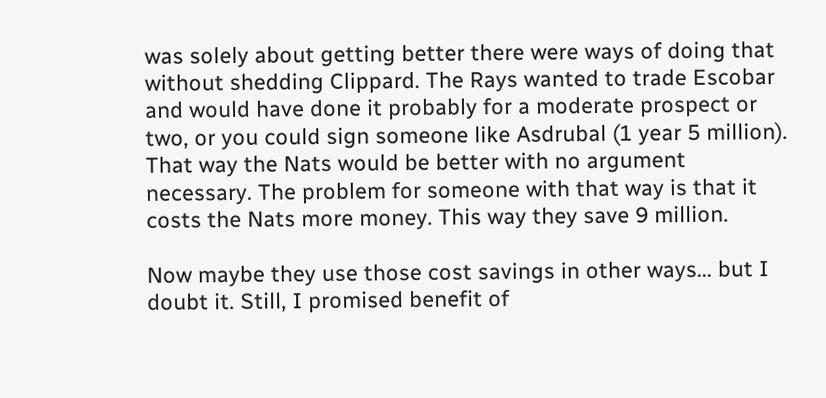was solely about getting better there were ways of doing that without shedding Clippard. The Rays wanted to trade Escobar and would have done it probably for a moderate prospect or two, or you could sign someone like Asdrubal (1 year 5 million). That way the Nats would be better with no argument necessary. The problem for someone with that way is that it costs the Nats more money. This way they save 9 million.

Now maybe they use those cost savings in other ways... but I doubt it. Still, I promised benefit of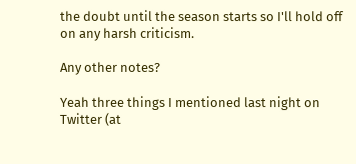the doubt until the season starts so I'll hold off on any harsh criticism.

Any other notes?

Yeah three things I mentioned last night on Twitter (at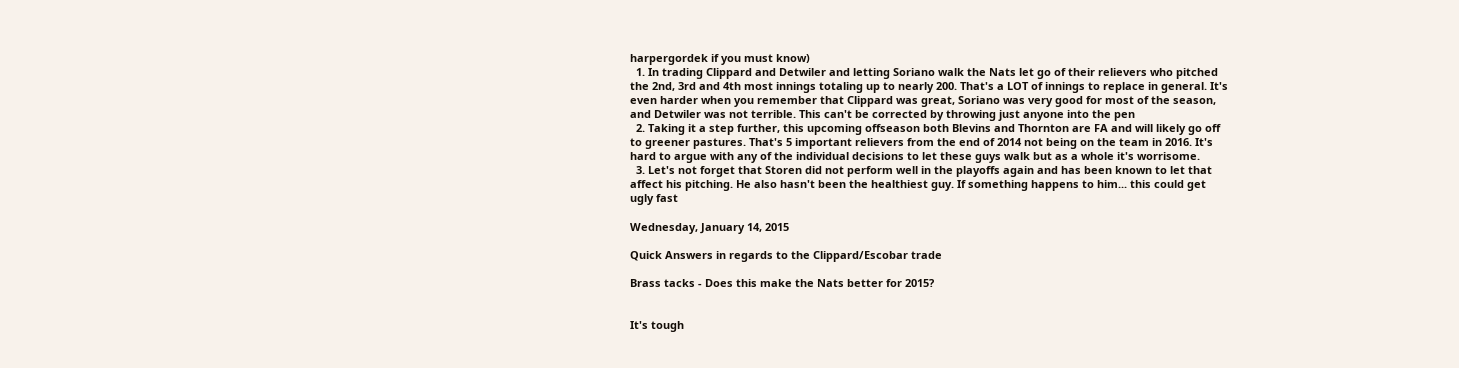harpergordek if you must know)
  1. In trading Clippard and Detwiler and letting Soriano walk the Nats let go of their relievers who pitched the 2nd, 3rd and 4th most innings totaling up to nearly 200. That's a LOT of innings to replace in general. It's even harder when you remember that Clippard was great, Soriano was very good for most of the season, and Detwiler was not terrible. This can't be corrected by throwing just anyone into the pen
  2. Taking it a step further, this upcoming offseason both Blevins and Thornton are FA and will likely go off to greener pastures. That's 5 important relievers from the end of 2014 not being on the team in 2016. It's hard to argue with any of the individual decisions to let these guys walk but as a whole it's worrisome.
  3. Let's not forget that Storen did not perform well in the playoffs again and has been known to let that affect his pitching. He also hasn't been the healthiest guy. If something happens to him... this could get ugly fast

Wednesday, January 14, 2015

Quick Answers in regards to the Clippard/Escobar trade

Brass tacks - Does this make the Nats better for 2015?


It's tough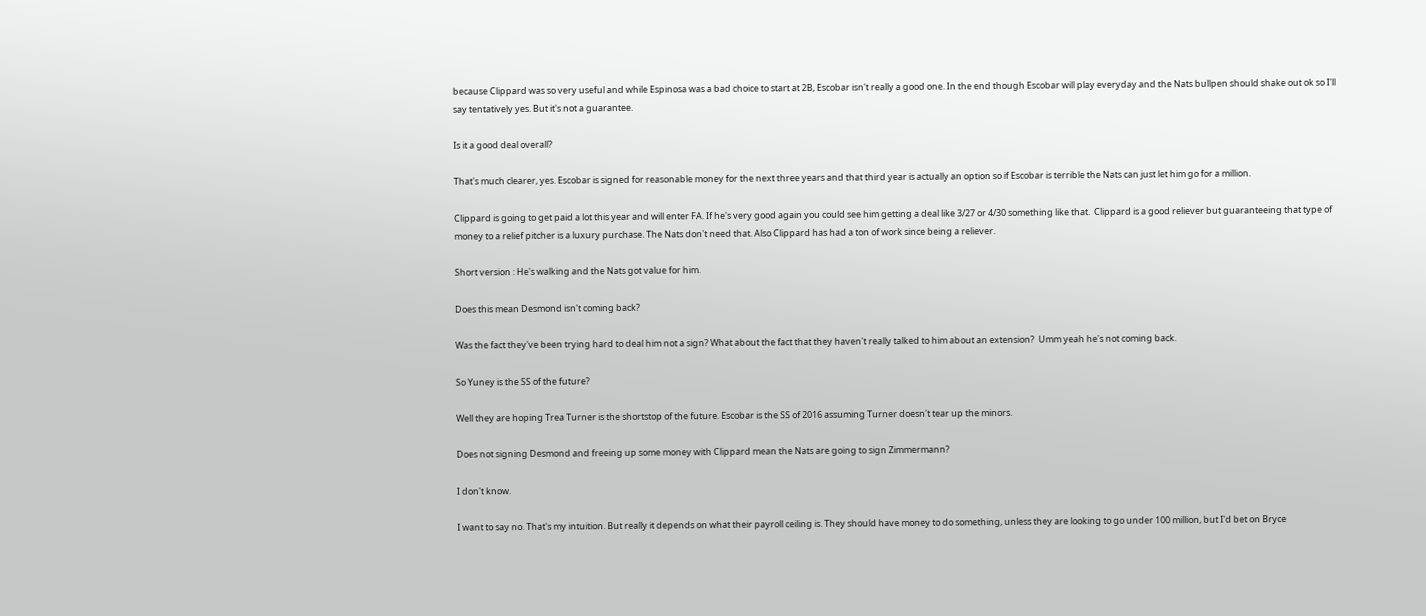because Clippard was so very useful and while Espinosa was a bad choice to start at 2B, Escobar isn't really a good one. In the end though Escobar will play everyday and the Nats bullpen should shake out ok so I'll say tentatively yes. But it's not a guarantee.

Is it a good deal overall?

That's much clearer, yes. Escobar is signed for reasonable money for the next three years and that third year is actually an option so if Escobar is terrible the Nats can just let him go for a million.

Clippard is going to get paid a lot this year and will enter FA. If he's very good again you could see him getting a deal like 3/27 or 4/30 something like that.  Clippard is a good reliever but guaranteeing that type of money to a relief pitcher is a luxury purchase. The Nats don't need that. Also Clippard has had a ton of work since being a reliever.

Short version : He's walking and the Nats got value for him.

Does this mean Desmond isn't coming back?

Was the fact they've been trying hard to deal him not a sign? What about the fact that they haven't really talked to him about an extension?  Umm yeah he's not coming back.

So Yuney is the SS of the future?

Well they are hoping Trea Turner is the shortstop of the future. Escobar is the SS of 2016 assuming Turner doesn't tear up the minors.

Does not signing Desmond and freeing up some money with Clippard mean the Nats are going to sign Zimmermann?

I don't know.

I want to say no. That's my intuition. But really it depends on what their payroll ceiling is. They should have money to do something, unless they are looking to go under 100 million, but I'd bet on Bryce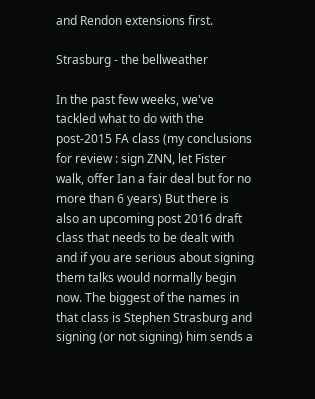and Rendon extensions first.

Strasburg - the bellweather

In the past few weeks, we've tackled what to do with the post-2015 FA class (my conclusions for review : sign ZNN, let Fister walk, offer Ian a fair deal but for no more than 6 years) But there is also an upcoming post 2016 draft class that needs to be dealt with and if you are serious about signing them talks would normally begin now. The biggest of the names in that class is Stephen Strasburg and signing (or not signing) him sends a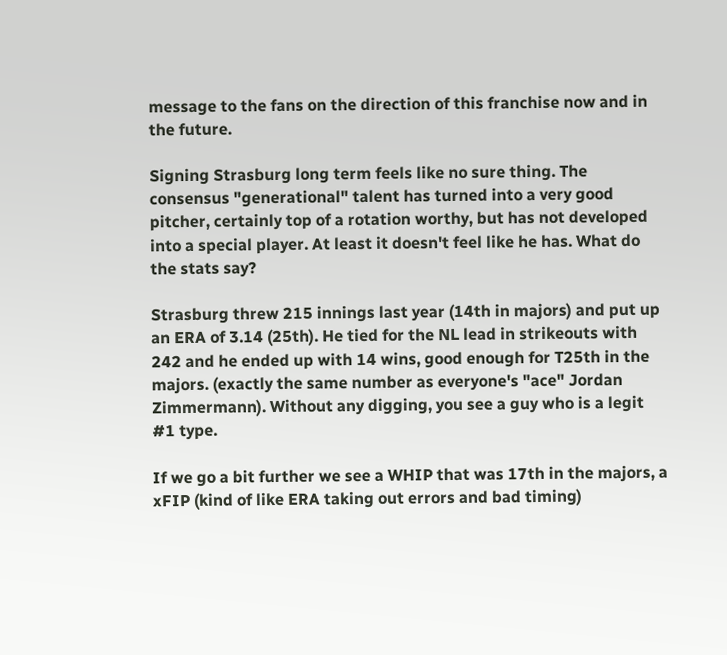message to the fans on the direction of this franchise now and in the future.

Signing Strasburg long term feels like no sure thing. The consensus "generational" talent has turned into a very good pitcher, certainly top of a rotation worthy, but has not developed into a special player. At least it doesn't feel like he has. What do the stats say?

Strasburg threw 215 innings last year (14th in majors) and put up an ERA of 3.14 (25th). He tied for the NL lead in strikeouts with 242 and he ended up with 14 wins, good enough for T25th in the majors. (exactly the same number as everyone's "ace" Jordan Zimmermann). Without any digging, you see a guy who is a legit #1 type.

If we go a bit further we see a WHIP that was 17th in the majors, a xFIP (kind of like ERA taking out errors and bad timing)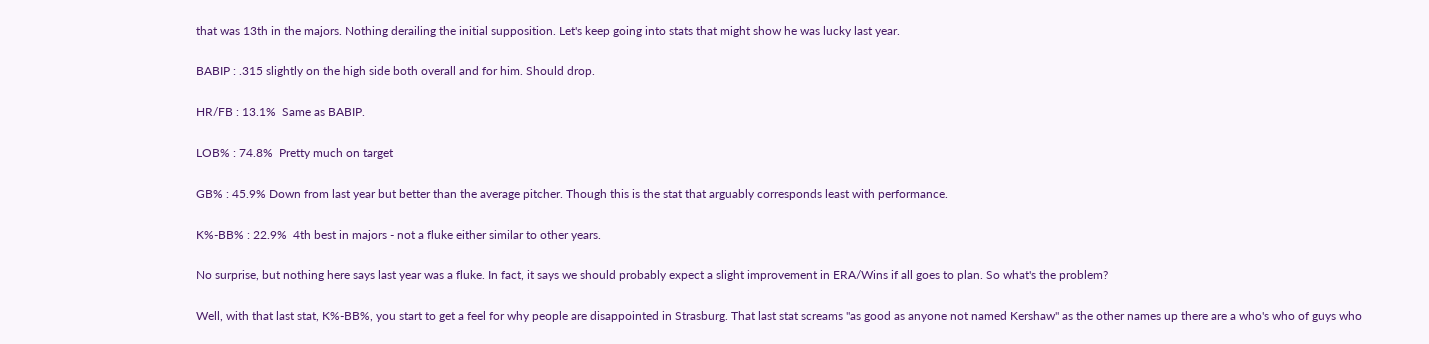that was 13th in the majors. Nothing derailing the initial supposition. Let's keep going into stats that might show he was lucky last year.

BABIP : .315 slightly on the high side both overall and for him. Should drop.

HR/FB : 13.1%  Same as BABIP.

LOB% : 74.8%  Pretty much on target

GB% : 45.9% Down from last year but better than the average pitcher. Though this is the stat that arguably corresponds least with performance.

K%-BB% : 22.9%  4th best in majors - not a fluke either similar to other years.

No surprise, but nothing here says last year was a fluke. In fact, it says we should probably expect a slight improvement in ERA/Wins if all goes to plan. So what's the problem?

Well, with that last stat, K%-BB%, you start to get a feel for why people are disappointed in Strasburg. That last stat screams "as good as anyone not named Kershaw" as the other names up there are a who's who of guys who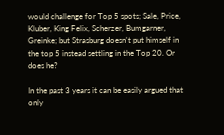would challenge for Top 5 spots; Sale, Price, Kluber, King Felix, Scherzer, Bumgarner, Greinke; but Strasburg doesn't put himself in the top 5 instead settling in the Top 20. Or does he?

In the past 3 years it can be easily argued that only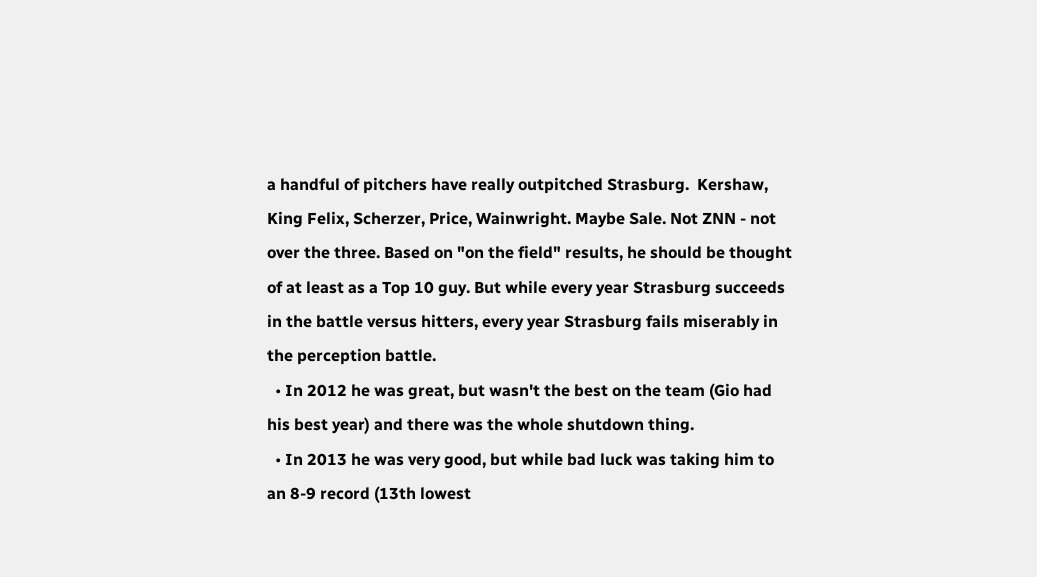a handful of pitchers have really outpitched Strasburg.  Kershaw, King Felix, Scherzer, Price, Wainwright. Maybe Sale. Not ZNN - not over the three. Based on "on the field" results, he should be thought of at least as a Top 10 guy. But while every year Strasburg succeeds in the battle versus hitters, every year Strasburg fails miserably in the perception battle.
  • In 2012 he was great, but wasn't the best on the team (Gio had his best year) and there was the whole shutdown thing.
  • In 2013 he was very good, but while bad luck was taking him to an 8-9 record (13th lowest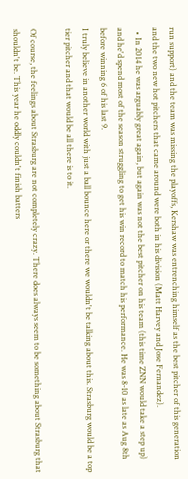run support) and the team was missing the playoffs, Kershaw was entrenching himself as the best pitcher of this generation and the two new hot pitchers that came around were both in his division (Matt Harvey and Jose Fernandez).
  • In 2014 he was arguably great again, but again was not the best pitcher on his team (this time ZNN would take a step up) and he'd spend most of the season struggling to get his win record to match his performance. He was 8-10 as late as Aug 8th before winning 6 of his last 9.
I truly believe in another world with just a ball bounce here or there we wouldn't be talking about this. Strasburg would be a top tier pitcher and that would be all there is to it.

Of course, the feelings about Strasburg are not completely crazy. There does always seem to be something about Strasburg that shouldn't be. This year he oddly couldn't finish batters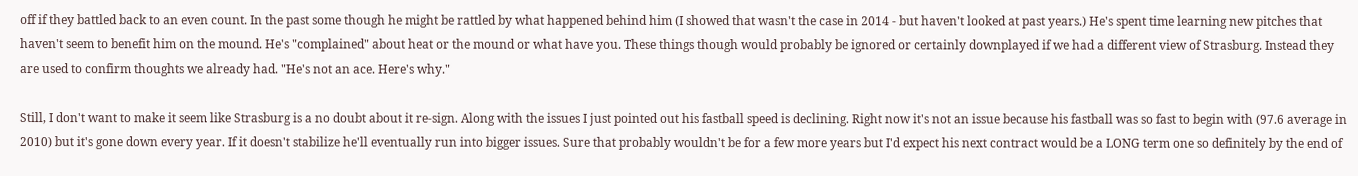off if they battled back to an even count. In the past some though he might be rattled by what happened behind him (I showed that wasn't the case in 2014 - but haven't looked at past years.) He's spent time learning new pitches that haven't seem to benefit him on the mound. He's "complained" about heat or the mound or what have you. These things though would probably be ignored or certainly downplayed if we had a different view of Strasburg. Instead they are used to confirm thoughts we already had. "He's not an ace. Here's why."

Still, I don't want to make it seem like Strasburg is a no doubt about it re-sign. Along with the issues I just pointed out his fastball speed is declining. Right now it's not an issue because his fastball was so fast to begin with (97.6 average in 2010) but it's gone down every year. If it doesn't stabilize he'll eventually run into bigger issues. Sure that probably wouldn't be for a few more years but I'd expect his next contract would be a LONG term one so definitely by the end of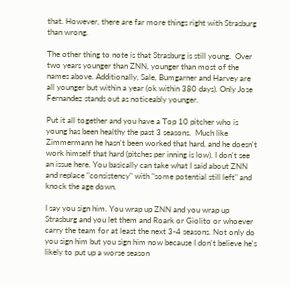that. However, there are far more things right with Strasburg than wrong.

The other thing to note is that Strasburg is still young.  Over two years younger than ZNN, younger than most of the names above. Additionally, Sale, Bumgarner and Harvey are all younger but within a year (ok within 380 days). Only Jose Fernandez stands out as noticeably younger.

Put it all together and you have a Top 10 pitcher who is young has been healthy the past 3 seasons.  Much like Zimmermann he hasn't been worked that hard, and he doesn't work himself that hard (pitches per inning is low). I don't see an issue here. You basically can take what I said about ZNN and replace "consistency" with "some potential still left" and knock the age down.

I say you sign him. You wrap up ZNN and you wrap up Strasburg and you let them and Roark or Giolito or whoever carry the team for at least the next 3-4 seasons. Not only do you sign him but you sign him now because I don't believe he's likely to put up a worse season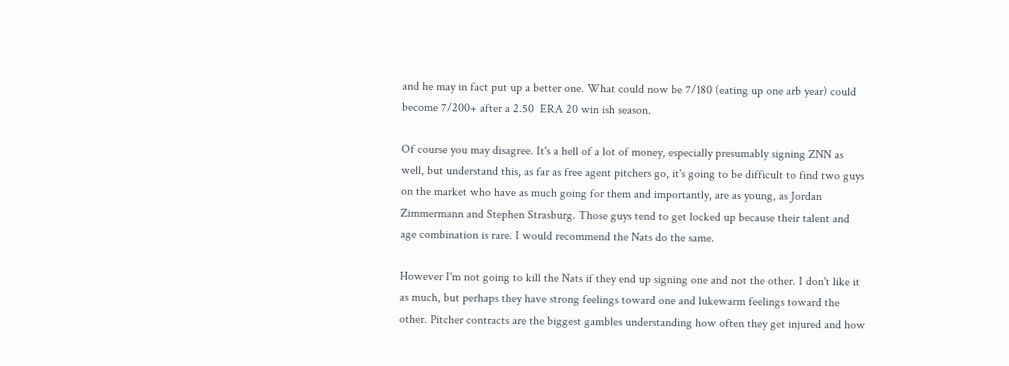and he may in fact put up a better one. What could now be 7/180 (eating up one arb year) could become 7/200+ after a 2.50  ERA 20 win ish season.

Of course you may disagree. It's a hell of a lot of money, especially presumably signing ZNN as well, but understand this, as far as free agent pitchers go, it's going to be difficult to find two guys on the market who have as much going for them and importantly, are as young, as Jordan Zimmermann and Stephen Strasburg. Those guys tend to get locked up because their talent and age combination is rare. I would recommend the Nats do the same.

However I'm not going to kill the Nats if they end up signing one and not the other. I don't like it as much, but perhaps they have strong feelings toward one and lukewarm feelings toward the other. Pitcher contracts are the biggest gambles understanding how often they get injured and how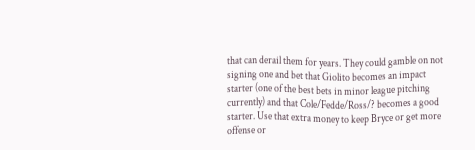that can derail them for years. They could gamble on not signing one and bet that Giolito becomes an impact starter (one of the best bets in minor league pitching currently) and that Cole/Fedde/Ross/? becomes a good starter. Use that extra money to keep Bryce or get more offense or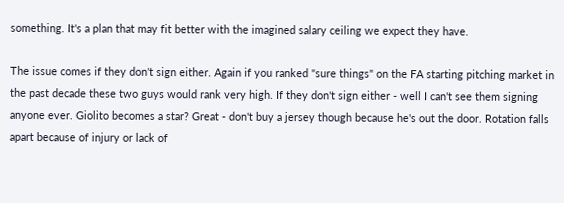something. It's a plan that may fit better with the imagined salary ceiling we expect they have.

The issue comes if they don't sign either. Again if you ranked "sure things" on the FA starting pitching market in the past decade these two guys would rank very high. If they don't sign either - well I can't see them signing anyone ever. Giolito becomes a star? Great - don't buy a jersey though because he's out the door. Rotation falls apart because of injury or lack of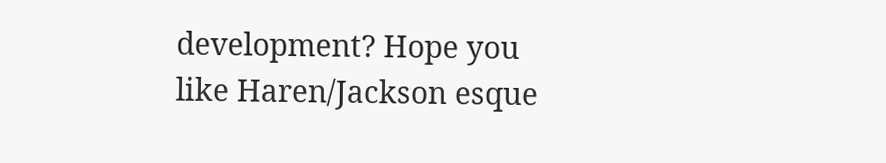development? Hope you like Haren/Jackson esque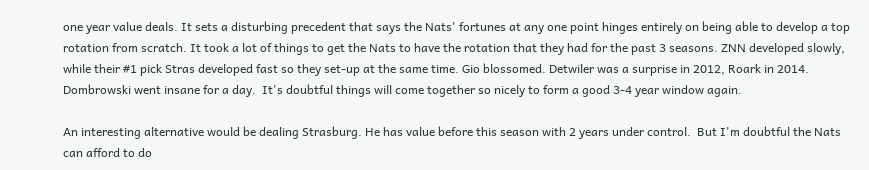one year value deals. It sets a disturbing precedent that says the Nats' fortunes at any one point hinges entirely on being able to develop a top rotation from scratch. It took a lot of things to get the Nats to have the rotation that they had for the past 3 seasons. ZNN developed slowly, while their #1 pick Stras developed fast so they set-up at the same time. Gio blossomed. Detwiler was a surprise in 2012, Roark in 2014. Dombrowski went insane for a day.  It's doubtful things will come together so nicely to form a good 3-4 year window again.

An interesting alternative would be dealing Strasburg. He has value before this season with 2 years under control.  But I'm doubtful the Nats can afford to do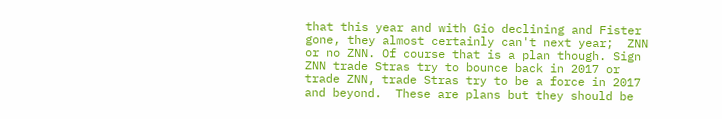that this year and with Gio declining and Fister gone, they almost certainly can't next year;  ZNN or no ZNN. Of course that is a plan though. Sign ZNN trade Stras try to bounce back in 2017 or trade ZNN, trade Stras try to be a force in 2017 and beyond.  These are plans but they should be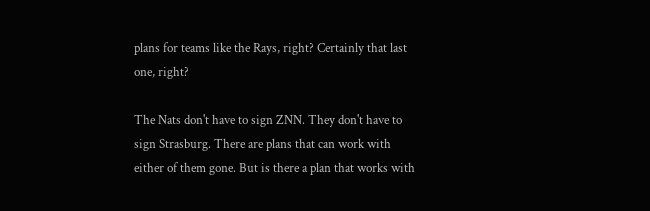plans for teams like the Rays, right? Certainly that last one, right?

The Nats don't have to sign ZNN. They don't have to sign Strasburg. There are plans that can work with either of them gone. But is there a plan that works with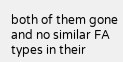both of them gone and no similar FA types in their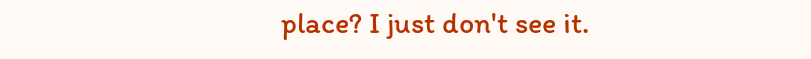place? I just don't see it.